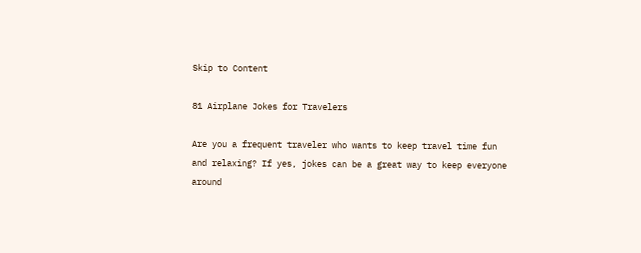Skip to Content

81 Airplane Jokes for Travelers

Are you a frequent traveler who wants to keep travel time fun and relaxing? If yes, jokes can be a great way to keep everyone around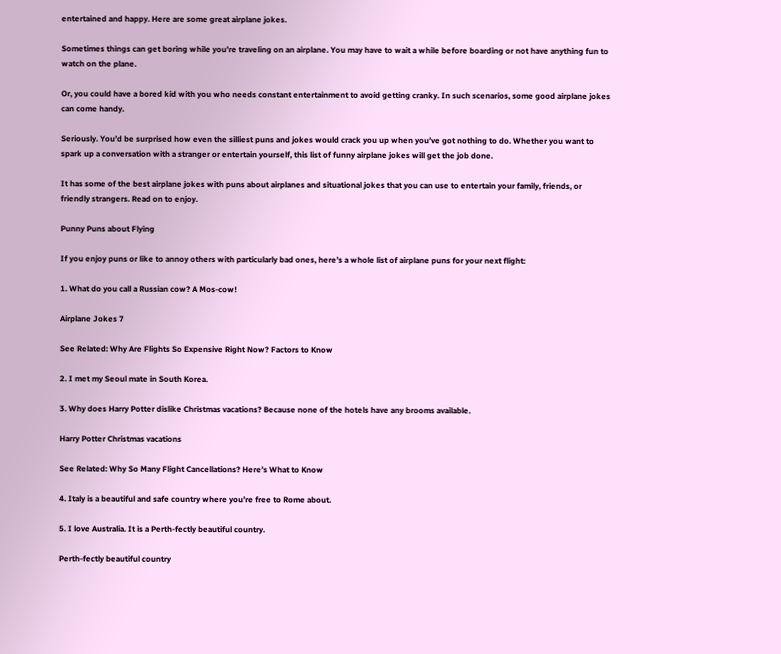entertained and happy. Here are some great airplane jokes.

Sometimes things can get boring while you’re traveling on an airplane. You may have to wait a while before boarding or not have anything fun to watch on the plane.

Or, you could have a bored kid with you who needs constant entertainment to avoid getting cranky. In such scenarios, some good airplane jokes can come handy.

Seriously. You’d be surprised how even the silliest puns and jokes would crack you up when you’ve got nothing to do. Whether you want to spark up a conversation with a stranger or entertain yourself, this list of funny airplane jokes will get the job done.

It has some of the best airplane jokes with puns about airplanes and situational jokes that you can use to entertain your family, friends, or friendly strangers. Read on to enjoy.

Punny Puns about Flying

If you enjoy puns or like to annoy others with particularly bad ones, here’s a whole list of airplane puns for your next flight:

1. What do you call a Russian cow? A Mos-cow!

Airplane Jokes 7

See Related: Why Are Flights So Expensive Right Now? Factors to Know

2. I met my Seoul mate in South Korea.

3. Why does Harry Potter dislike Christmas vacations? Because none of the hotels have any brooms available.

Harry Potter Christmas vacations

See Related: Why So Many Flight Cancellations? Here’s What to Know

4. Italy is a beautiful and safe country where you’re free to Rome about.

5. I love Australia. It is a Perth-fectly beautiful country.

Perth-fectly beautiful country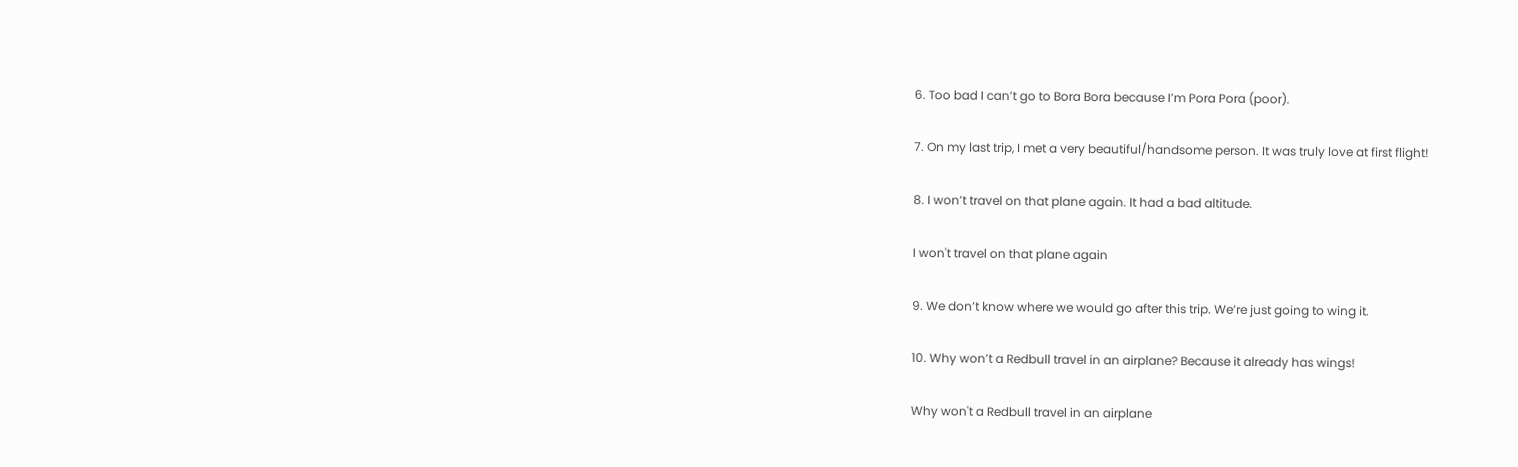6. Too bad I can’t go to Bora Bora because I’m Pora Pora (poor).

7. On my last trip, I met a very beautiful/handsome person. It was truly love at first flight!

8. I won’t travel on that plane again. It had a bad altitude.

I won't travel on that plane again

9. We don’t know where we would go after this trip. We’re just going to wing it.

10. Why won’t a Redbull travel in an airplane? Because it already has wings!

Why won't a Redbull travel in an airplane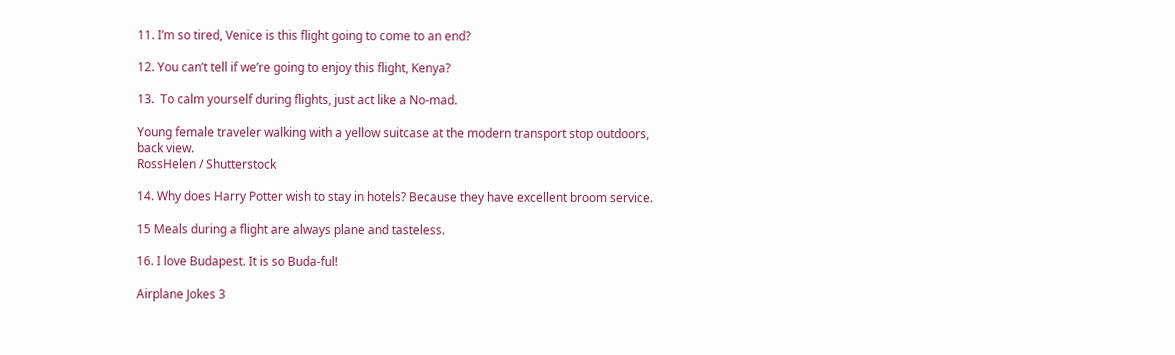11. I’m so tired, Venice is this flight going to come to an end?

12. You can’t tell if we’re going to enjoy this flight, Kenya?

13.  To calm yourself during flights, just act like a No-mad.

Young female traveler walking with a yellow suitcase at the modern transport stop outdoors, back view.
RossHelen / Shutterstock

14. Why does Harry Potter wish to stay in hotels? Because they have excellent broom service.

15 Meals during a flight are always plane and tasteless.

16. I love Budapest. It is so Buda-ful!

Airplane Jokes 3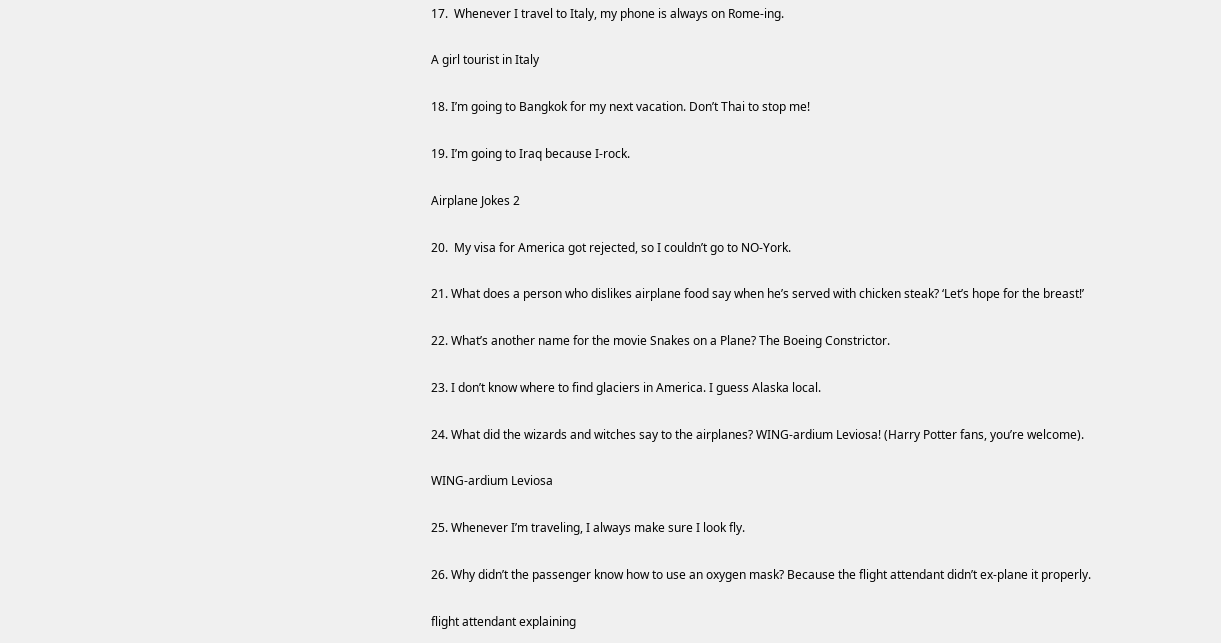17.  Whenever I travel to Italy, my phone is always on Rome-ing.

A girl tourist in Italy

18. I’m going to Bangkok for my next vacation. Don’t Thai to stop me!

19. I’m going to Iraq because I-rock.

Airplane Jokes 2

20.  My visa for America got rejected, so I couldn’t go to NO-York.

21. What does a person who dislikes airplane food say when he’s served with chicken steak? ‘Let’s hope for the breast!’

22. What’s another name for the movie Snakes on a Plane? The Boeing Constrictor.

23. I don’t know where to find glaciers in America. I guess Alaska local.

24. What did the wizards and witches say to the airplanes? WING-ardium Leviosa! (Harry Potter fans, you’re welcome).

WING-ardium Leviosa

25. Whenever I’m traveling, I always make sure I look fly.

26. Why didn’t the passenger know how to use an oxygen mask? Because the flight attendant didn’t ex-plane it properly.

flight attendant explaining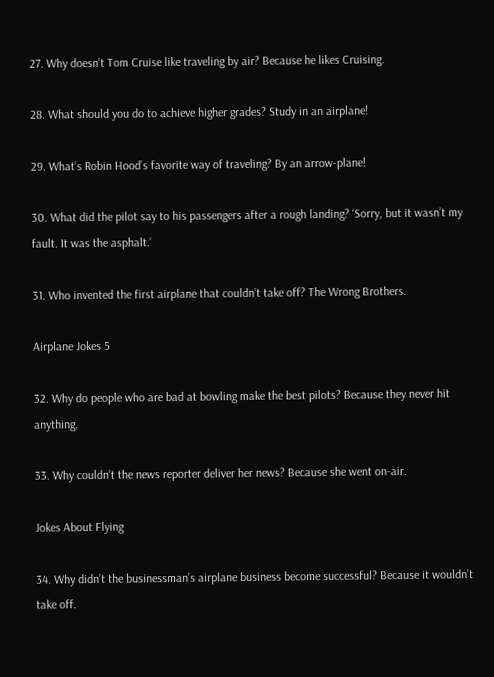27. Why doesn’t Tom Cruise like traveling by air? Because he likes Cruising.

28. What should you do to achieve higher grades? Study in an airplane!

29. What’s Robin Hood’s favorite way of traveling? By an arrow-plane!

30. What did the pilot say to his passengers after a rough landing? ‘Sorry, but it wasn’t my fault. It was the asphalt.’

31. Who invented the first airplane that couldn’t take off? The Wrong Brothers.

Airplane Jokes 5

32. Why do people who are bad at bowling make the best pilots? Because they never hit anything.

33. Why couldn’t the news reporter deliver her news? Because she went on-air.

Jokes About Flying

34. Why didn’t the businessman’s airplane business become successful? Because it wouldn’t take off.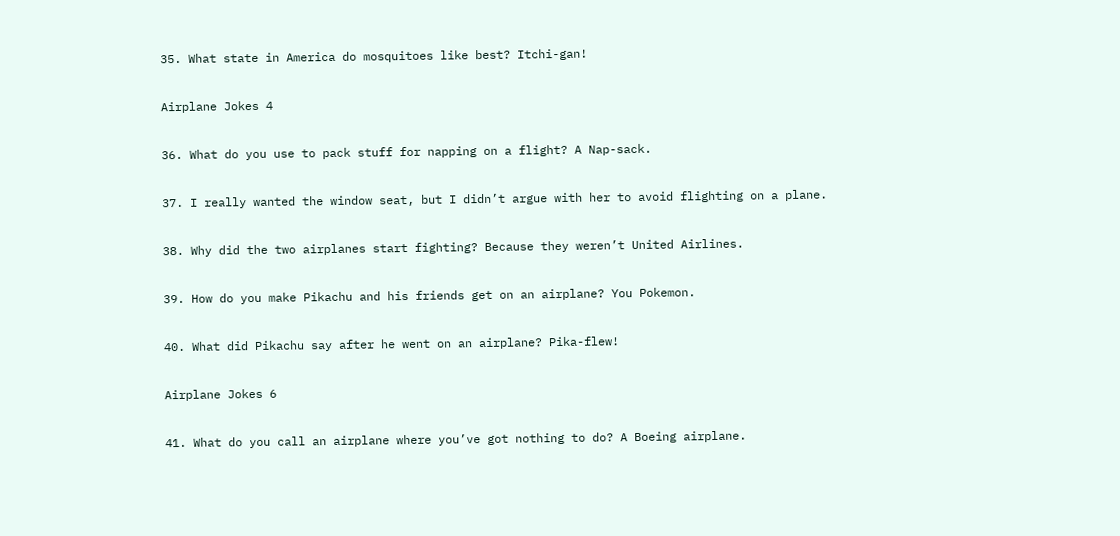35. What state in America do mosquitoes like best? Itchi-gan!

Airplane Jokes 4

36. What do you use to pack stuff for napping on a flight? A Nap-sack.

37. I really wanted the window seat, but I didn’t argue with her to avoid flighting on a plane.

38. Why did the two airplanes start fighting? Because they weren’t United Airlines.

39. How do you make Pikachu and his friends get on an airplane? You Pokemon.

40. What did Pikachu say after he went on an airplane? Pika-flew!

Airplane Jokes 6

41. What do you call an airplane where you’ve got nothing to do? A Boeing airplane.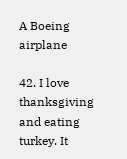A Boeing airplane

42. I love thanksgiving and eating turkey. It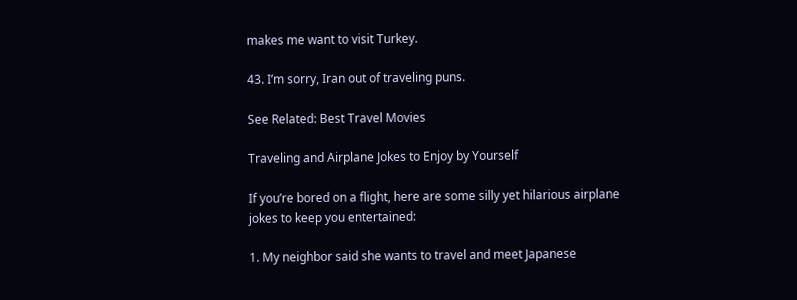makes me want to visit Turkey.

43. I’m sorry, Iran out of traveling puns.

See Related: Best Travel Movies

Traveling and Airplane Jokes to Enjoy by Yourself

If you’re bored on a flight, here are some silly yet hilarious airplane jokes to keep you entertained:

1. My neighbor said she wants to travel and meet Japanese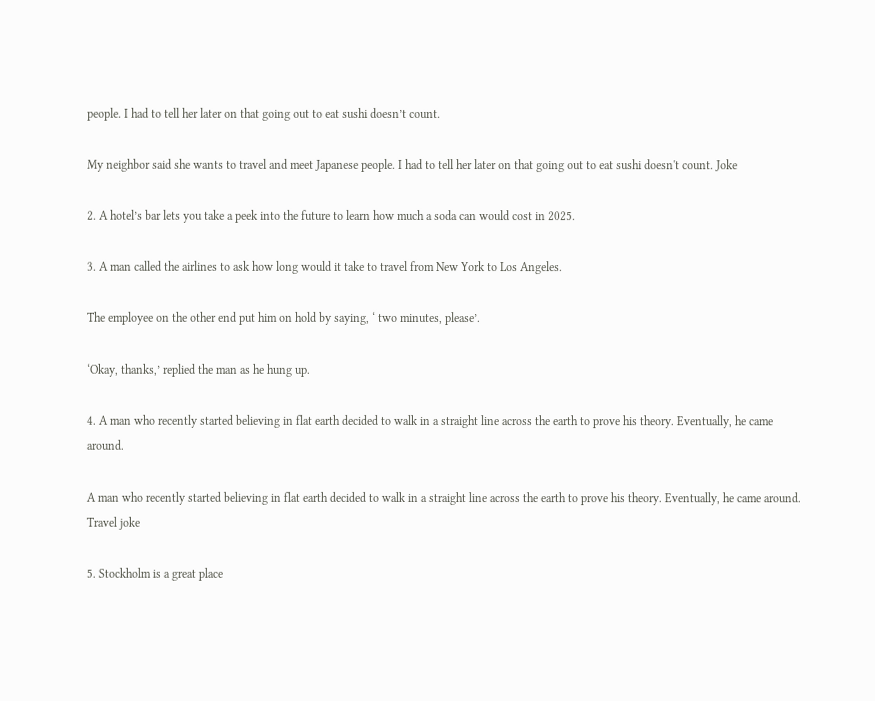people. I had to tell her later on that going out to eat sushi doesn’t count.

My neighbor said she wants to travel and meet Japanese people. I had to tell her later on that going out to eat sushi doesn't count. Joke

2. A hotel’s bar lets you take a peek into the future to learn how much a soda can would cost in 2025.

3. A man called the airlines to ask how long would it take to travel from New York to Los Angeles.

The employee on the other end put him on hold by saying, ‘ two minutes, please’.

‘Okay, thanks,’ replied the man as he hung up.

4. A man who recently started believing in flat earth decided to walk in a straight line across the earth to prove his theory. Eventually, he came around.

A man who recently started believing in flat earth decided to walk in a straight line across the earth to prove his theory. Eventually, he came around. Travel joke

5. Stockholm is a great place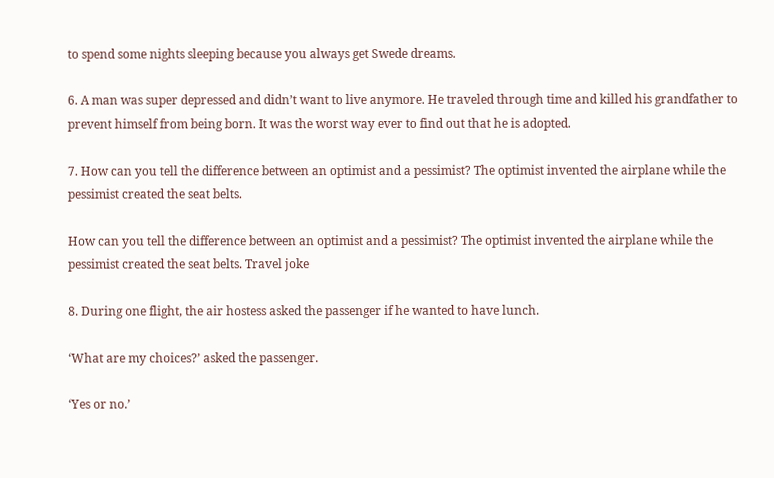to spend some nights sleeping because you always get Swede dreams.

6. A man was super depressed and didn’t want to live anymore. He traveled through time and killed his grandfather to prevent himself from being born. It was the worst way ever to find out that he is adopted.

7. How can you tell the difference between an optimist and a pessimist? The optimist invented the airplane while the pessimist created the seat belts.

How can you tell the difference between an optimist and a pessimist? The optimist invented the airplane while the pessimist created the seat belts. Travel joke

8. During one flight, the air hostess asked the passenger if he wanted to have lunch.

‘What are my choices?’ asked the passenger.

‘Yes or no.’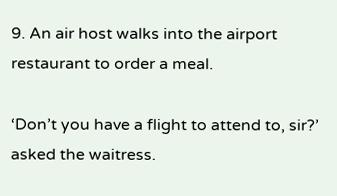9. An air host walks into the airport restaurant to order a meal.

‘Don’t you have a flight to attend to, sir?’ asked the waitress.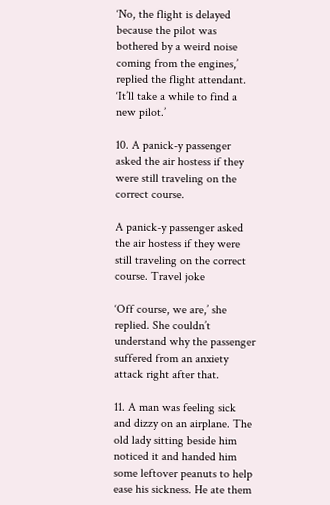‘No, the flight is delayed because the pilot was bothered by a weird noise coming from the engines,’ replied the flight attendant. ‘It’ll take a while to find a new pilot.’

10. A panick-y passenger asked the air hostess if they were still traveling on the correct course.

A panick-y passenger asked the air hostess if they were still traveling on the correct course. Travel joke

‘Off course, we are,’ she replied. She couldn’t understand why the passenger suffered from an anxiety attack right after that.

11. A man was feeling sick and dizzy on an airplane. The old lady sitting beside him noticed it and handed him some leftover peanuts to help ease his sickness. He ate them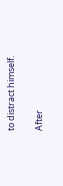to distract himself.

After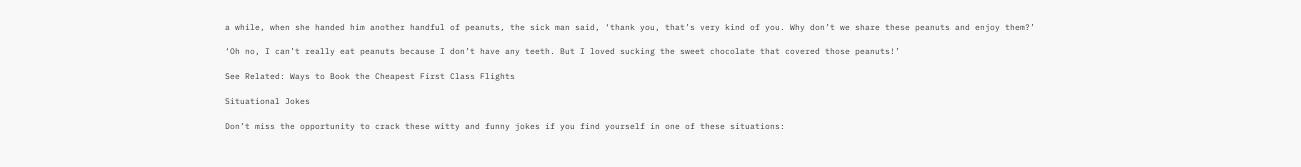a while, when she handed him another handful of peanuts, the sick man said, ‘thank you, that’s very kind of you. Why don’t we share these peanuts and enjoy them?’

‘Oh no, I can’t really eat peanuts because I don’t have any teeth. But I loved sucking the sweet chocolate that covered those peanuts!’

See Related: Ways to Book the Cheapest First Class Flights

Situational Jokes

Don’t miss the opportunity to crack these witty and funny jokes if you find yourself in one of these situations: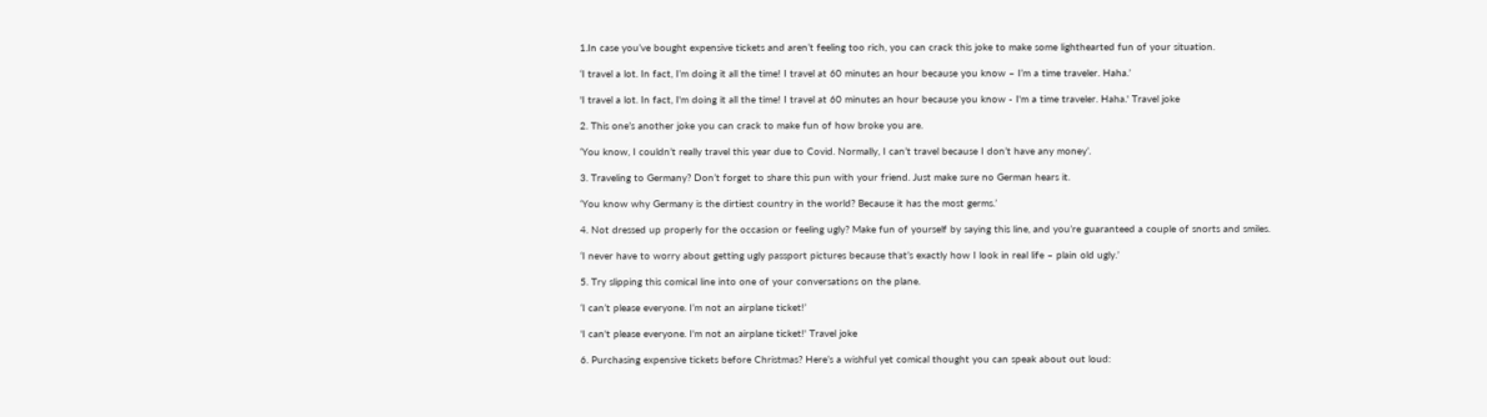1.In case you’ve bought expensive tickets and aren’t feeling too rich, you can crack this joke to make some lighthearted fun of your situation.

‘I travel a lot. In fact, I’m doing it all the time! I travel at 60 minutes an hour because you know – I’m a time traveler. Haha.’

'I travel a lot. In fact, I'm doing it all the time! I travel at 60 minutes an hour because you know - I'm a time traveler. Haha.' Travel joke

2. This one’s another joke you can crack to make fun of how broke you are.

‘You know, I couldn’t really travel this year due to Covid. Normally, I can’t travel because I don’t have any money’.

3. Traveling to Germany? Don’t forget to share this pun with your friend. Just make sure no German hears it.

‘You know why Germany is the dirtiest country in the world? Because it has the most germs.’

4. Not dressed up properly for the occasion or feeling ugly? Make fun of yourself by saying this line, and you’re guaranteed a couple of snorts and smiles.

‘I never have to worry about getting ugly passport pictures because that’s exactly how I look in real life – plain old ugly.’

5. Try slipping this comical line into one of your conversations on the plane.

‘I can’t please everyone. I’m not an airplane ticket!’

'I can't please everyone. I'm not an airplane ticket!' Travel joke

6. Purchasing expensive tickets before Christmas? Here’s a wishful yet comical thought you can speak about out loud: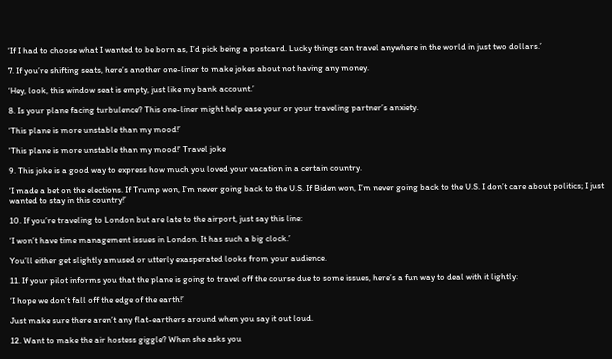‘If I had to choose what I wanted to be born as, I’d pick being a postcard. Lucky things can travel anywhere in the world in just two dollars.’

7. If you’re shifting seats, here’s another one-liner to make jokes about not having any money.

‘Hey, look, this window seat is empty, just like my bank account.’

8. Is your plane facing turbulence? This one-liner might help ease your or your traveling partner’s anxiety.

‘This plane is more unstable than my mood!’

'This plane is more unstable than my mood!' Travel joke

9. This joke is a good way to express how much you loved your vacation in a certain country.

‘I made a bet on the elections. If Trump won, I’m never going back to the U.S. If Biden won, I’m never going back to the U.S. I don’t care about politics; I just wanted to stay in this country!’

10. If you’re traveling to London but are late to the airport, just say this line:

‘I won’t have time management issues in London. It has such a big clock.’

You’ll either get slightly amused or utterly exasperated looks from your audience.

11. If your pilot informs you that the plane is going to travel off the course due to some issues, here’s a fun way to deal with it lightly:

‘I hope we don’t fall off the edge of the earth!’

Just make sure there aren’t any flat-earthers around when you say it out loud.

12. Want to make the air hostess giggle? When she asks you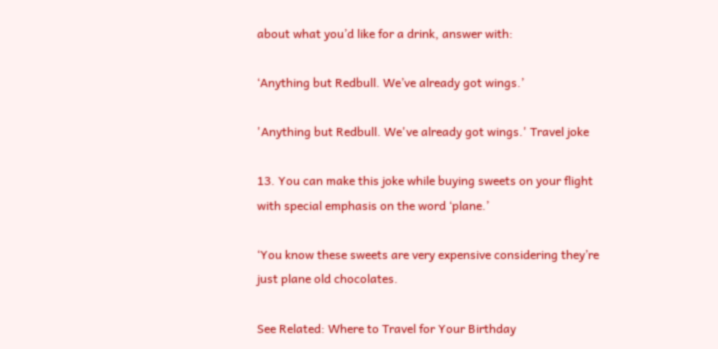about what you’d like for a drink, answer with:

‘Anything but Redbull. We’ve already got wings.’

'Anything but Redbull. We've already got wings.' Travel joke

13. You can make this joke while buying sweets on your flight with special emphasis on the word ‘plane.’

‘You know these sweets are very expensive considering they’re just plane old chocolates.

See Related: Where to Travel for Your Birthday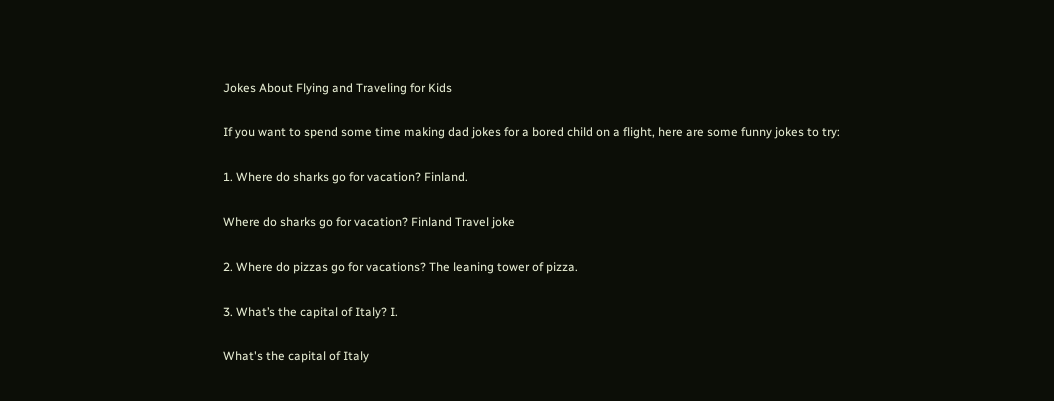Jokes About Flying and Traveling for Kids

If you want to spend some time making dad jokes for a bored child on a flight, here are some funny jokes to try:

1. Where do sharks go for vacation? Finland.

Where do sharks go for vacation? Finland Travel joke

2. Where do pizzas go for vacations? The leaning tower of pizza.

3. What’s the capital of Italy? I.

What's the capital of Italy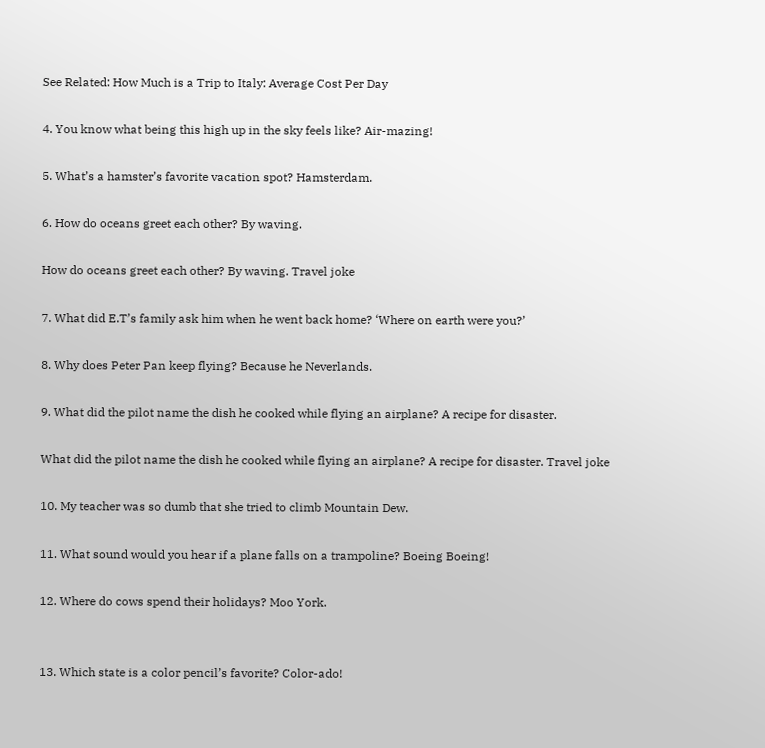See Related: How Much is a Trip to Italy: Average Cost Per Day

4. You know what being this high up in the sky feels like? Air-mazing!

5. What’s a hamster’s favorite vacation spot? Hamsterdam.

6. How do oceans greet each other? By waving.

How do oceans greet each other? By waving. Travel joke

7. What did E.T’s family ask him when he went back home? ‘Where on earth were you?’

8. Why does Peter Pan keep flying? Because he Neverlands.

9. What did the pilot name the dish he cooked while flying an airplane? A recipe for disaster.

What did the pilot name the dish he cooked while flying an airplane? A recipe for disaster. Travel joke

10. My teacher was so dumb that she tried to climb Mountain Dew.

11. What sound would you hear if a plane falls on a trampoline? Boeing Boeing!

12. Where do cows spend their holidays? Moo York.


13. Which state is a color pencil’s favorite? Color-ado!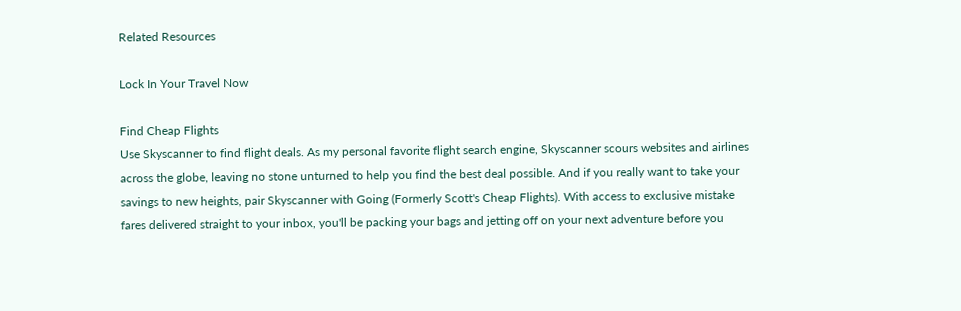Related Resources

Lock In Your Travel Now

Find Cheap Flights
Use Skyscanner to find flight deals. As my personal favorite flight search engine, Skyscanner scours websites and airlines across the globe, leaving no stone unturned to help you find the best deal possible. And if you really want to take your savings to new heights, pair Skyscanner with Going (Formerly Scott's Cheap Flights). With access to exclusive mistake fares delivered straight to your inbox, you'll be packing your bags and jetting off on your next adventure before you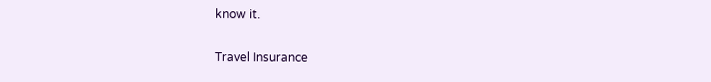know it.

Travel Insurance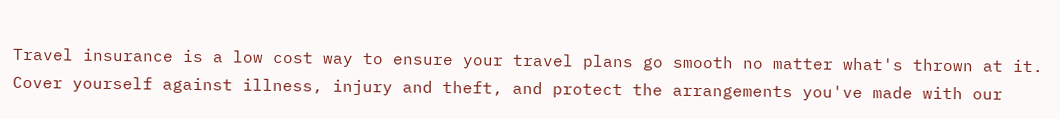Travel insurance is a low cost way to ensure your travel plans go smooth no matter what's thrown at it. Cover yourself against illness, injury and theft, and protect the arrangements you've made with our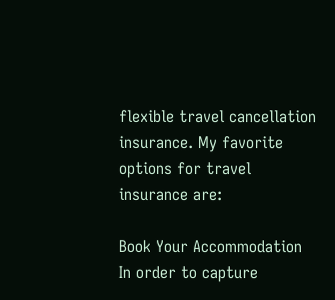flexible travel cancellation insurance. My favorite options for travel insurance are:

Book Your Accommodation
In order to capture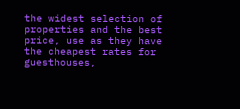the widest selection of properties and the best price, use as they have the cheapest rates for guesthouses,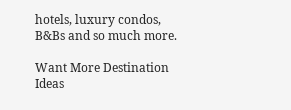hotels, luxury condos, B&Bs and so much more.

Want More Destination Ideas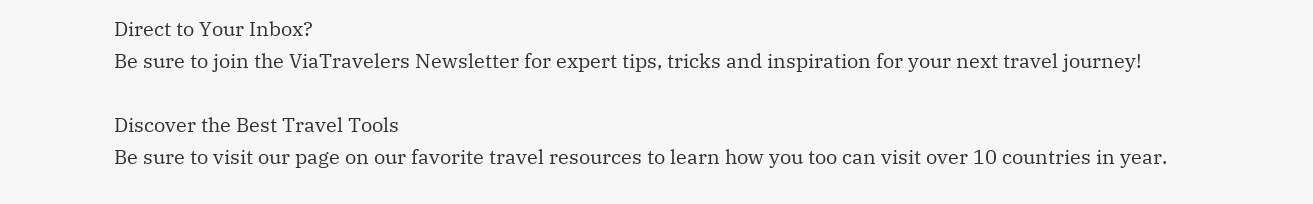Direct to Your Inbox?
Be sure to join the ViaTravelers Newsletter for expert tips, tricks and inspiration for your next travel journey!

Discover the Best Travel Tools
Be sure to visit our page on our favorite travel resources to learn how you too can visit over 10 countries in year.